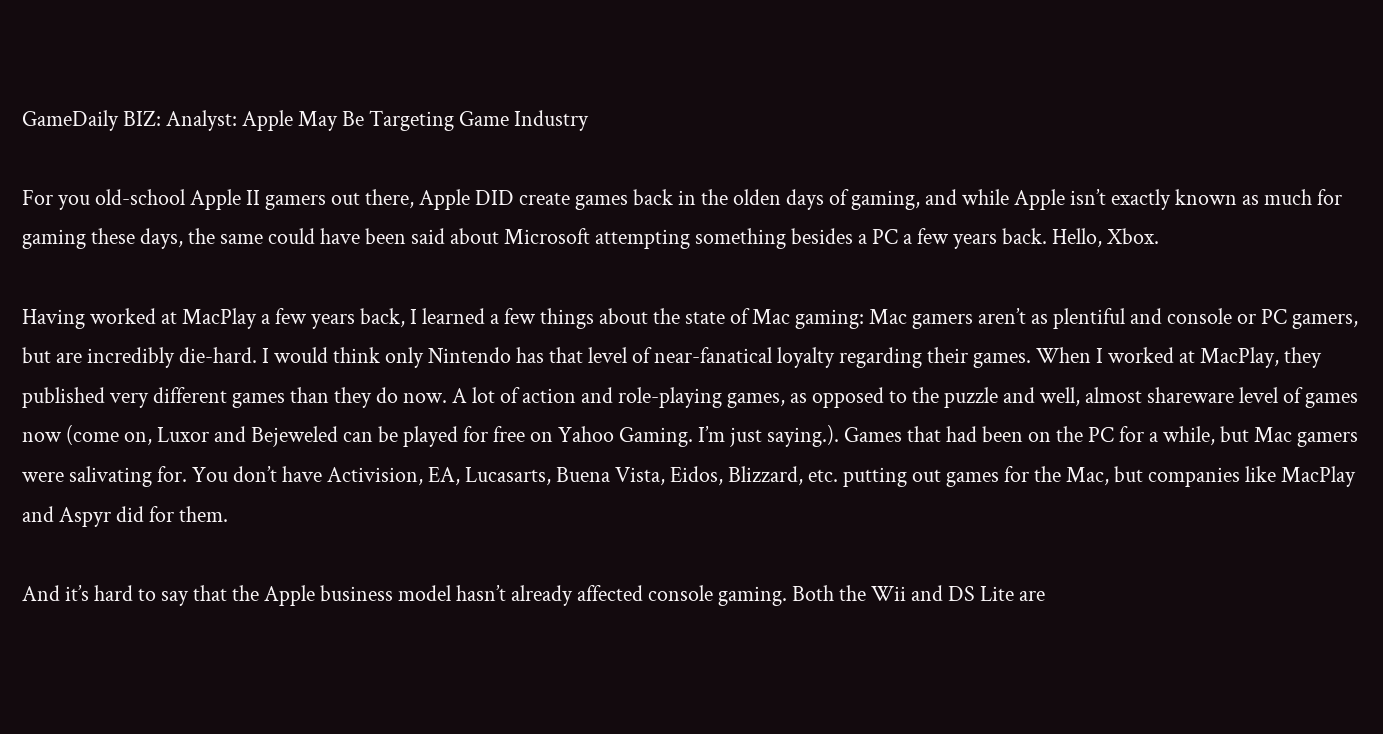GameDaily BIZ: Analyst: Apple May Be Targeting Game Industry

For you old-school Apple II gamers out there, Apple DID create games back in the olden days of gaming, and while Apple isn’t exactly known as much for gaming these days, the same could have been said about Microsoft attempting something besides a PC a few years back. Hello, Xbox.

Having worked at MacPlay a few years back, I learned a few things about the state of Mac gaming: Mac gamers aren’t as plentiful and console or PC gamers, but are incredibly die-hard. I would think only Nintendo has that level of near-fanatical loyalty regarding their games. When I worked at MacPlay, they published very different games than they do now. A lot of action and role-playing games, as opposed to the puzzle and well, almost shareware level of games now (come on, Luxor and Bejeweled can be played for free on Yahoo Gaming. I’m just saying.). Games that had been on the PC for a while, but Mac gamers were salivating for. You don’t have Activision, EA, Lucasarts, Buena Vista, Eidos, Blizzard, etc. putting out games for the Mac, but companies like MacPlay and Aspyr did for them.

And it’s hard to say that the Apple business model hasn’t already affected console gaming. Both the Wii and DS Lite are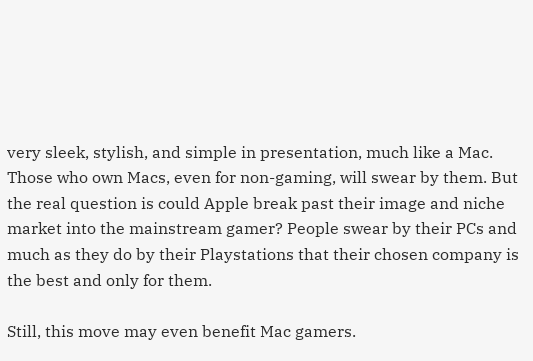very sleek, stylish, and simple in presentation, much like a Mac. Those who own Macs, even for non-gaming, will swear by them. But the real question is could Apple break past their image and niche market into the mainstream gamer? People swear by their PCs and much as they do by their Playstations that their chosen company is the best and only for them.

Still, this move may even benefit Mac gamers.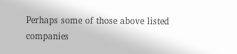Perhaps some of those above listed companies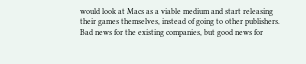would look at Macs as a viable medium and start releasing their games themselves, instead of going to other publishers. Bad news for the existing companies, but good news for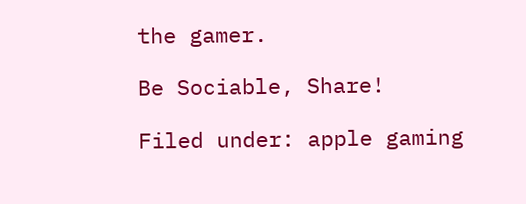the gamer.

Be Sociable, Share!

Filed under: apple gaming